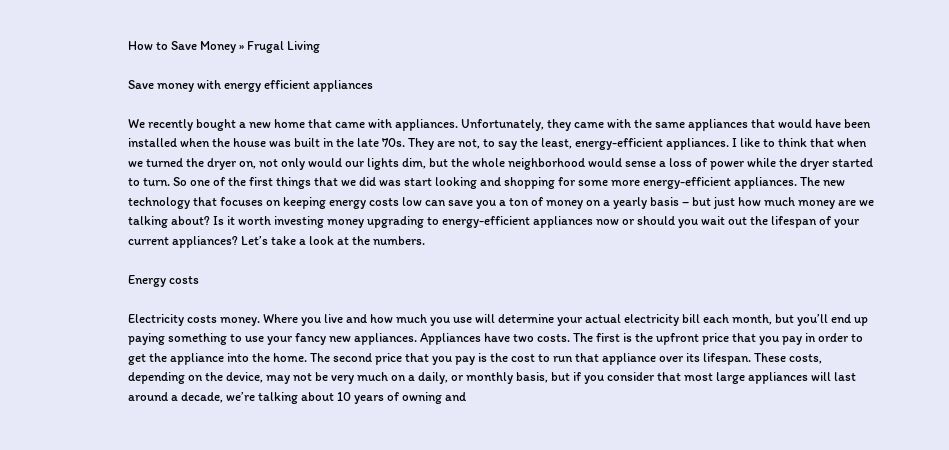How to Save Money » Frugal Living

Save money with energy efficient appliances

We recently bought a new home that came with appliances. Unfortunately, they came with the same appliances that would have been installed when the house was built in the late 70s. They are not, to say the least, energy-efficient appliances. I like to think that when we turned the dryer on, not only would our lights dim, but the whole neighborhood would sense a loss of power while the dryer started to turn. So one of the first things that we did was start looking and shopping for some more energy-efficient appliances. The new technology that focuses on keeping energy costs low can save you a ton of money on a yearly basis – but just how much money are we talking about? Is it worth investing money upgrading to energy-efficient appliances now or should you wait out the lifespan of your current appliances? Let’s take a look at the numbers.

Energy costs

Electricity costs money. Where you live and how much you use will determine your actual electricity bill each month, but you’ll end up paying something to use your fancy new appliances. Appliances have two costs. The first is the upfront price that you pay in order to get the appliance into the home. The second price that you pay is the cost to run that appliance over its lifespan. These costs, depending on the device, may not be very much on a daily, or monthly basis, but if you consider that most large appliances will last around a decade, we’re talking about 10 years of owning and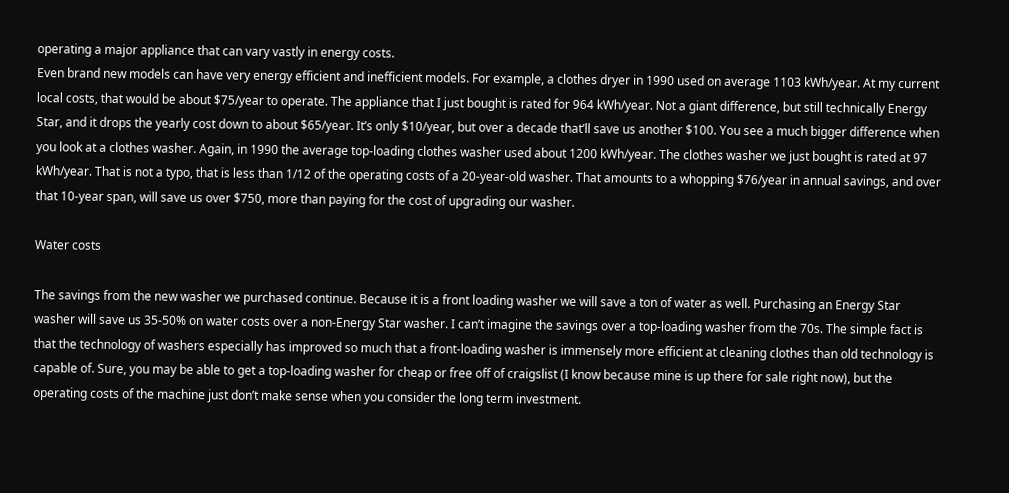operating a major appliance that can vary vastly in energy costs.
Even brand new models can have very energy efficient and inefficient models. For example, a clothes dryer in 1990 used on average 1103 kWh/year. At my current local costs, that would be about $75/year to operate. The appliance that I just bought is rated for 964 kWh/year. Not a giant difference, but still technically Energy Star, and it drops the yearly cost down to about $65/year. It’s only $10/year, but over a decade that’ll save us another $100. You see a much bigger difference when you look at a clothes washer. Again, in 1990 the average top-loading clothes washer used about 1200 kWh/year. The clothes washer we just bought is rated at 97 kWh/year. That is not a typo, that is less than 1/12 of the operating costs of a 20-year-old washer. That amounts to a whopping $76/year in annual savings, and over that 10-year span, will save us over $750, more than paying for the cost of upgrading our washer.

Water costs

The savings from the new washer we purchased continue. Because it is a front loading washer we will save a ton of water as well. Purchasing an Energy Star washer will save us 35-50% on water costs over a non-Energy Star washer. I can’t imagine the savings over a top-loading washer from the 70s. The simple fact is that the technology of washers especially has improved so much that a front-loading washer is immensely more efficient at cleaning clothes than old technology is capable of. Sure, you may be able to get a top-loading washer for cheap or free off of craigslist (I know because mine is up there for sale right now), but the operating costs of the machine just don’t make sense when you consider the long term investment.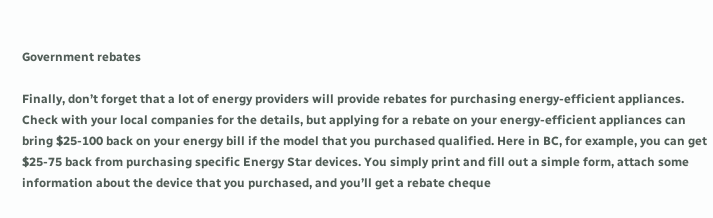Government rebates

Finally, don’t forget that a lot of energy providers will provide rebates for purchasing energy-efficient appliances. Check with your local companies for the details, but applying for a rebate on your energy-efficient appliances can bring $25-100 back on your energy bill if the model that you purchased qualified. Here in BC, for example, you can get $25-75 back from purchasing specific Energy Star devices. You simply print and fill out a simple form, attach some information about the device that you purchased, and you’ll get a rebate cheque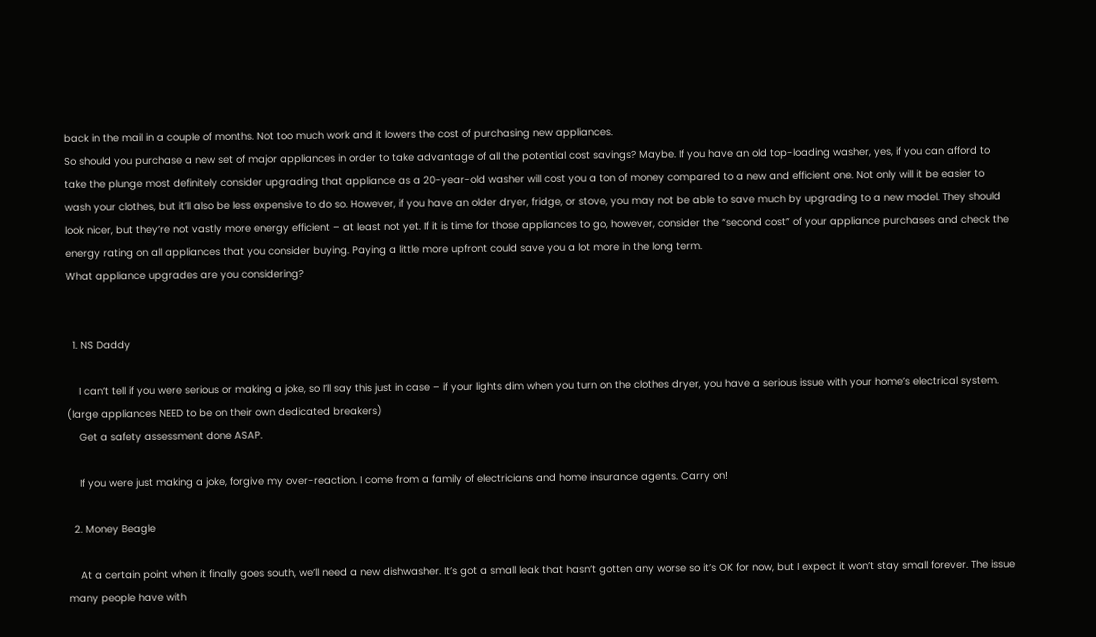back in the mail in a couple of months. Not too much work and it lowers the cost of purchasing new appliances.
So should you purchase a new set of major appliances in order to take advantage of all the potential cost savings? Maybe. If you have an old top-loading washer, yes, if you can afford to take the plunge most definitely consider upgrading that appliance as a 20-year-old washer will cost you a ton of money compared to a new and efficient one. Not only will it be easier to wash your clothes, but it’ll also be less expensive to do so. However, if you have an older dryer, fridge, or stove, you may not be able to save much by upgrading to a new model. They should look nicer, but they’re not vastly more energy efficient – at least not yet. If it is time for those appliances to go, however, consider the “second cost” of your appliance purchases and check the energy rating on all appliances that you consider buying. Paying a little more upfront could save you a lot more in the long term.
What appliance upgrades are you considering?


  1. NS Daddy

    I can’t tell if you were serious or making a joke, so I’ll say this just in case – if your lights dim when you turn on the clothes dryer, you have a serious issue with your home’s electrical system. (large appliances NEED to be on their own dedicated breakers)
    Get a safety assessment done ASAP.

    If you were just making a joke, forgive my over-reaction. I come from a family of electricians and home insurance agents. Carry on!

  2. Money Beagle

    At a certain point when it finally goes south, we’ll need a new dishwasher. It’s got a small leak that hasn’t gotten any worse so it’s OK for now, but I expect it won’t stay small forever. The issue many people have with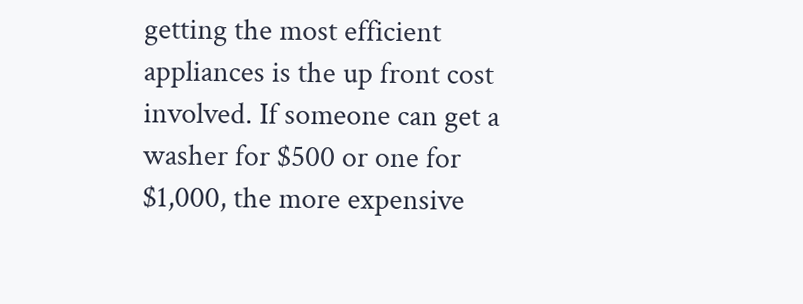getting the most efficient appliances is the up front cost involved. If someone can get a washer for $500 or one for $1,000, the more expensive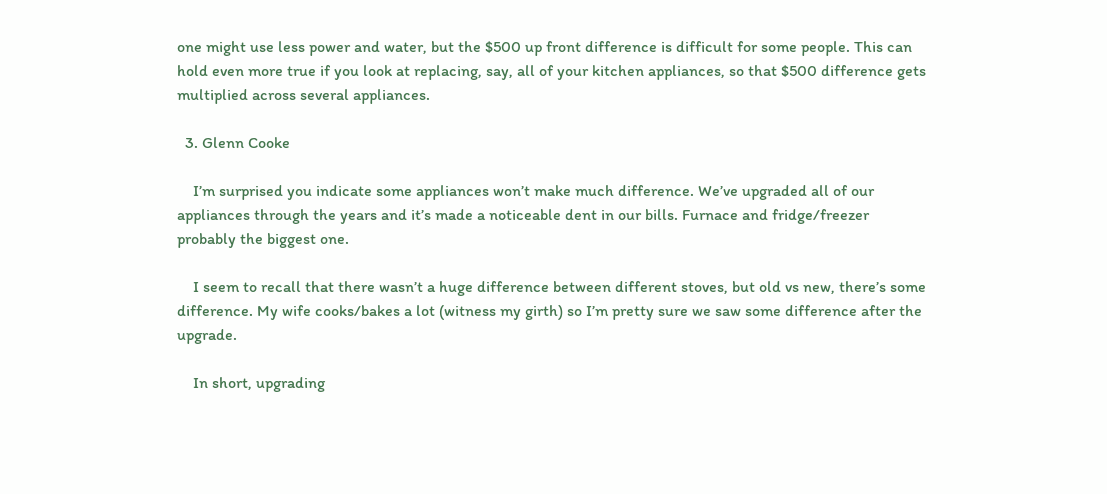one might use less power and water, but the $500 up front difference is difficult for some people. This can hold even more true if you look at replacing, say, all of your kitchen appliances, so that $500 difference gets multiplied across several appliances.

  3. Glenn Cooke

    I’m surprised you indicate some appliances won’t make much difference. We’ve upgraded all of our appliances through the years and it’s made a noticeable dent in our bills. Furnace and fridge/freezer probably the biggest one.

    I seem to recall that there wasn’t a huge difference between different stoves, but old vs new, there’s some difference. My wife cooks/bakes a lot (witness my girth) so I’m pretty sure we saw some difference after the upgrade.

    In short, upgrading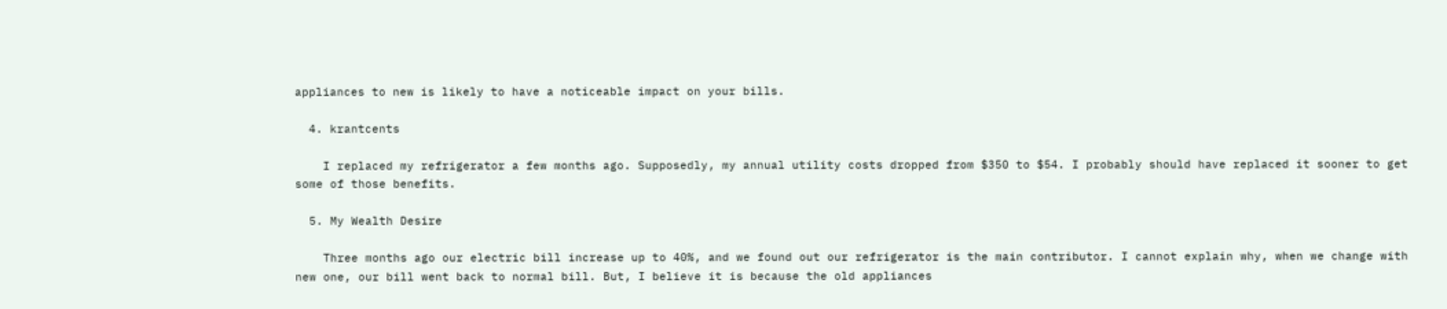appliances to new is likely to have a noticeable impact on your bills.

  4. krantcents

    I replaced my refrigerator a few months ago. Supposedly, my annual utility costs dropped from $350 to $54. I probably should have replaced it sooner to get some of those benefits.

  5. My Wealth Desire

    Three months ago our electric bill increase up to 40%, and we found out our refrigerator is the main contributor. I cannot explain why, when we change with new one, our bill went back to normal bill. But, I believe it is because the old appliances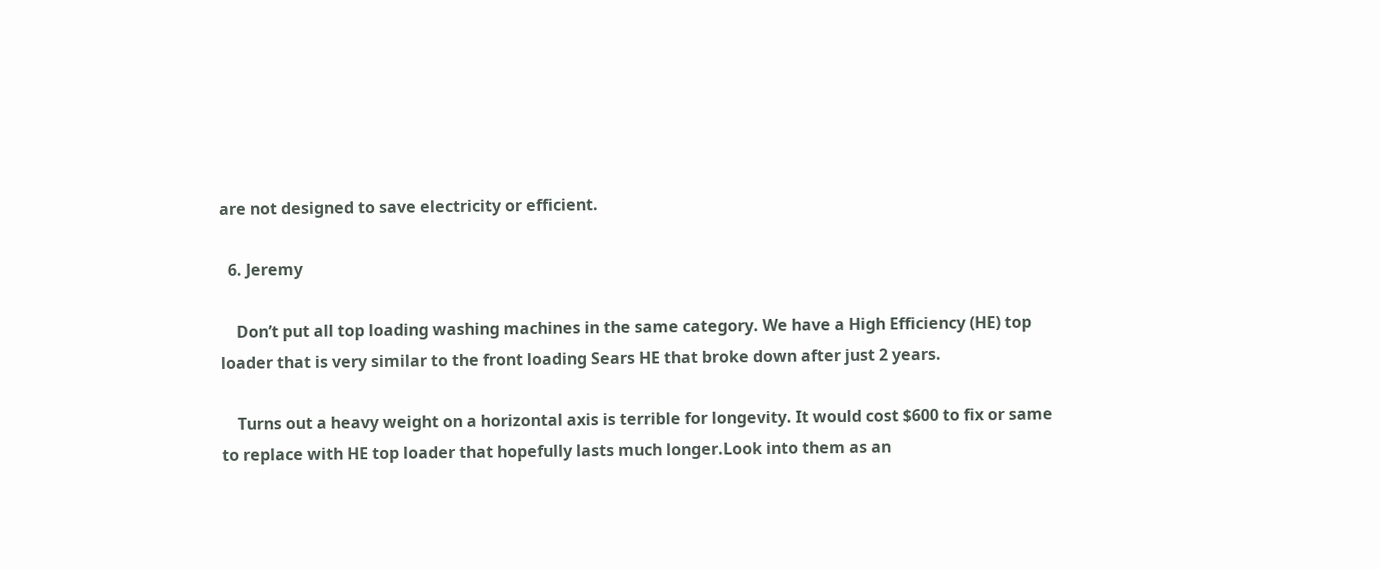are not designed to save electricity or efficient.

  6. Jeremy

    Don’t put all top loading washing machines in the same category. We have a High Efficiency (HE) top loader that is very similar to the front loading Sears HE that broke down after just 2 years.

    Turns out a heavy weight on a horizontal axis is terrible for longevity. It would cost $600 to fix or same to replace with HE top loader that hopefully lasts much longer.Look into them as an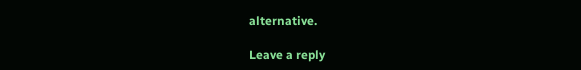alternative.

Leave a reply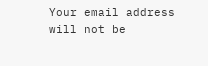Your email address will not be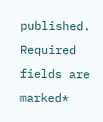published. Required fields are marked*